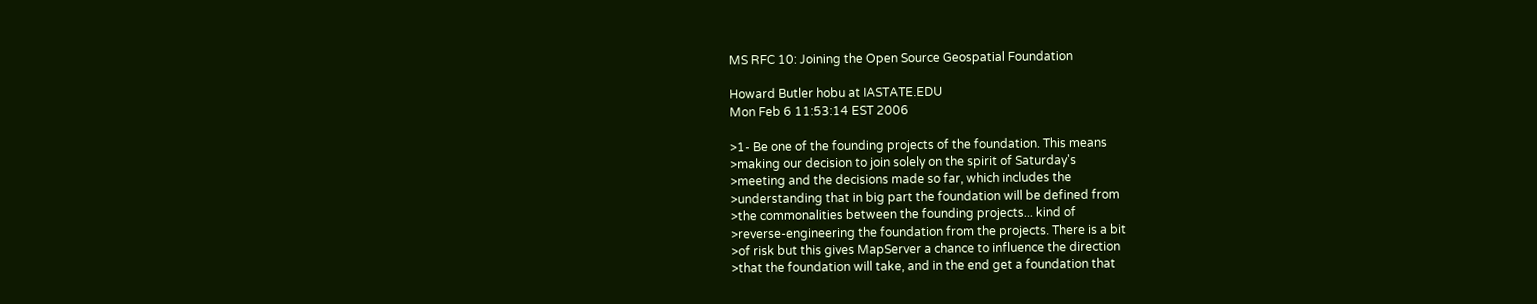MS RFC 10: Joining the Open Source Geospatial Foundation

Howard Butler hobu at IASTATE.EDU
Mon Feb 6 11:53:14 EST 2006

>1- Be one of the founding projects of the foundation. This means
>making our decision to join solely on the spirit of Saturday's
>meeting and the decisions made so far, which includes the
>understanding that in big part the foundation will be defined from
>the commonalities between the founding projects... kind of
>reverse-engineering the foundation from the projects. There is a bit
>of risk but this gives MapServer a chance to influence the direction
>that the foundation will take, and in the end get a foundation that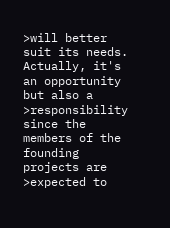>will better suit its needs. Actually, it's an opportunity but also a
>responsibility since the members of the founding projects are
>expected to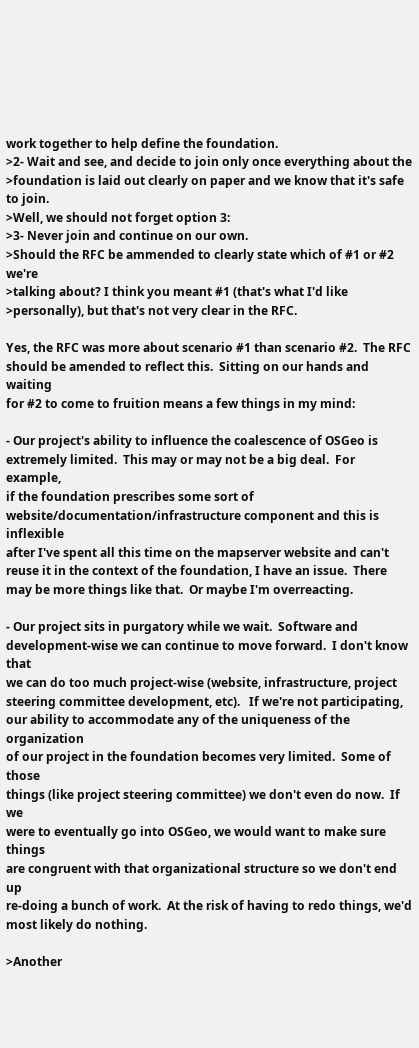work together to help define the foundation.
>2- Wait and see, and decide to join only once everything about the
>foundation is laid out clearly on paper and we know that it's safe to join.
>Well, we should not forget option 3:
>3- Never join and continue on our own.
>Should the RFC be ammended to clearly state which of #1 or #2 we're
>talking about? I think you meant #1 (that's what I'd like
>personally), but that's not very clear in the RFC.

Yes, the RFC was more about scenario #1 than scenario #2.  The RFC
should be amended to reflect this.  Sitting on our hands and waiting
for #2 to come to fruition means a few things in my mind:

- Our project's ability to influence the coalescence of OSGeo is
extremely limited.  This may or may not be a big deal.  For example,
if the foundation prescribes some sort of
website/documentation/infrastructure component and this is inflexible
after I've spent all this time on the mapserver website and can't
reuse it in the context of the foundation, I have an issue.  There
may be more things like that.  Or maybe I'm overreacting.

- Our project sits in purgatory while we wait.  Software and
development-wise we can continue to move forward.  I don't know that
we can do too much project-wise (website, infrastructure, project
steering committee development, etc).   If we're not participating,
our ability to accommodate any of the uniqueness of the organization
of our project in the foundation becomes very limited.  Some of those
things (like project steering committee) we don't even do now.  If we
were to eventually go into OSGeo, we would want to make sure things
are congruent with that organizational structure so we don't end up
re-doing a bunch of work.  At the risk of having to redo things, we'd
most likely do nothing.

>Another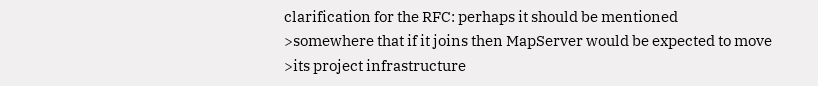clarification for the RFC: perhaps it should be mentioned
>somewhere that if it joins then MapServer would be expected to move
>its project infrastructure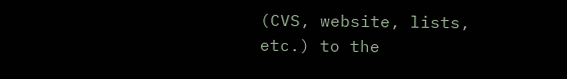(CVS, website, lists, etc.) to the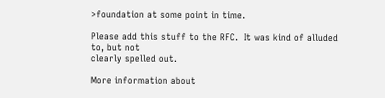>foundation at some point in time.

Please add this stuff to the RFC.  It was kind of alluded to, but not
clearly spelled out.

More information about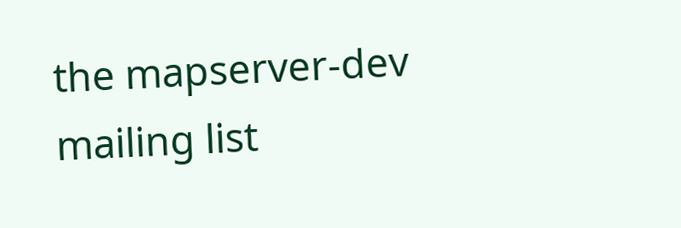the mapserver-dev mailing list